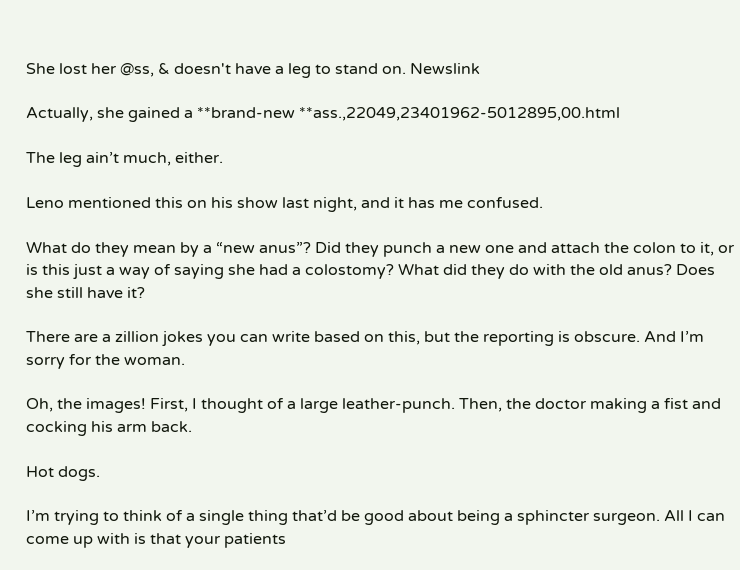She lost her @ss, & doesn't have a leg to stand on. Newslink

Actually, she gained a **brand-new **ass.,22049,23401962-5012895,00.html

The leg ain’t much, either.

Leno mentioned this on his show last night, and it has me confused.

What do they mean by a “new anus”? Did they punch a new one and attach the colon to it, or is this just a way of saying she had a colostomy? What did they do with the old anus? Does she still have it?

There are a zillion jokes you can write based on this, but the reporting is obscure. And I’m sorry for the woman.

Oh, the images! First, I thought of a large leather-punch. Then, the doctor making a fist and cocking his arm back.

Hot dogs.

I’m trying to think of a single thing that’d be good about being a sphincter surgeon. All I can come up with is that your patients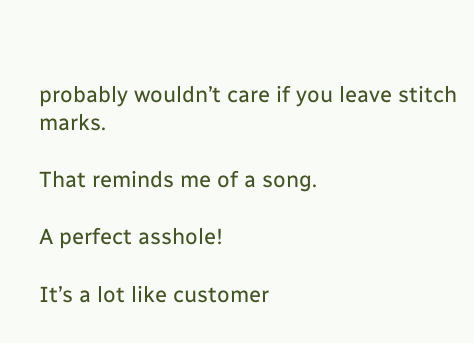probably wouldn’t care if you leave stitch marks.

That reminds me of a song.

A perfect asshole!

It’s a lot like customer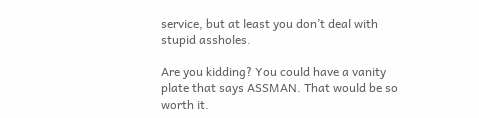service, but at least you don’t deal with stupid assholes.

Are you kidding? You could have a vanity plate that says ASSMAN. That would be so worth it.